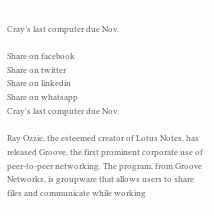Cray’s last computer due Nov.

Share on facebook
Share on twitter
Share on linkedin
Share on whatsapp
Cray's last computer due Nov.

Ray Ozzie, the esteemed creator of Lotus Notes, has released Groove, the first prominent corporate use of peer-to-peer networking. The program, from Groove Networks, is groupware that allows users to share files and communicate while working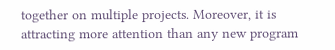together on multiple projects. Moreover, it is attracting more attention than any new program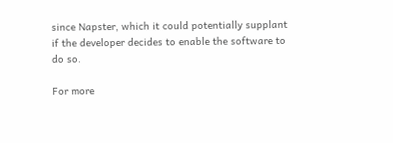since Napster, which it could potentially supplant if the developer decides to enable the software to do so.

For more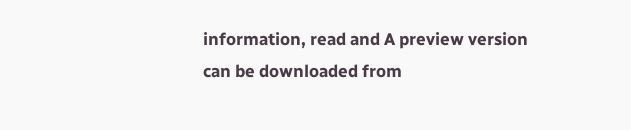information, read and A preview version can be downloaded from